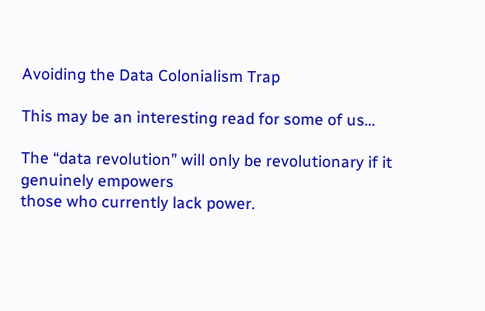Avoiding the Data Colonialism Trap

This may be an interesting read for some of us…

The “data revolution” will only be revolutionary if it genuinely empowers
those who currently lack power.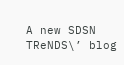A new SDSN TReNDS\’ blog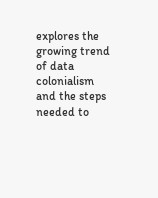explores the
growing trend of data colonialism and the steps needed to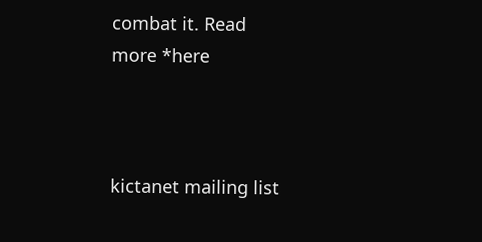combat it. Read
more *here



kictanet mailing list